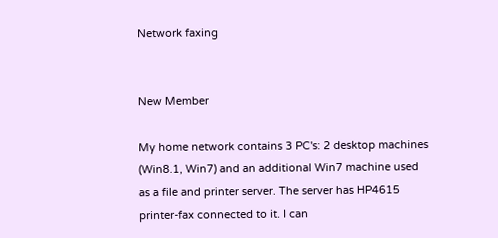Network faxing


New Member

My home network contains 3 PC's: 2 desktop machines (Win8.1, Win7) and an additional Win7 machine used as a file and printer server. The server has HP4615 printer-fax connected to it. I can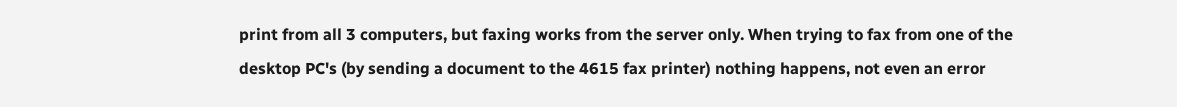print from all 3 computers, but faxing works from the server only. When trying to fax from one of the desktop PC's (by sending a document to the 4615 fax printer) nothing happens, not even an error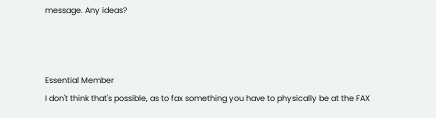message. Any ideas?



Essential Member
I don't think that's possible, as to fax something you have to physically be at the FAX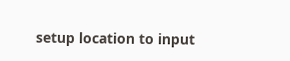setup location to input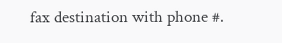fax destination with phone #.